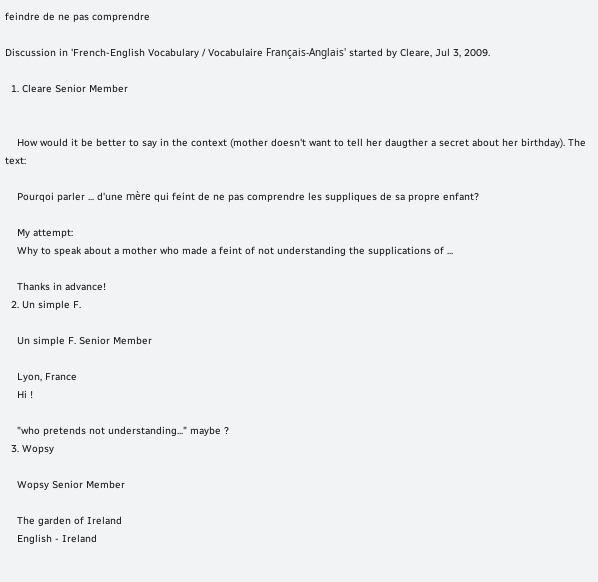feindre de ne pas comprendre

Discussion in 'French-English Vocabulary / Vocabulaire Français-Anglais' started by Cleare, Jul 3, 2009.

  1. Cleare Senior Member


    How would it be better to say in the context (mother doesn't want to tell her daugther a secret about her birthday). The text:

    Pourqoi parler ... d'une mère qui feint de ne pas comprendre les suppliques de sa propre enfant?

    My attempt:
    Why to speak about a mother who made a feint of not understanding the supplications of ...

    Thanks in advance!
  2. Un simple F.

    Un simple F. Senior Member

    Lyon, France
    Hi !

    "who pretends not understanding..." maybe ?
  3. Wopsy

    Wopsy Senior Member

    The garden of Ireland
    English - Ireland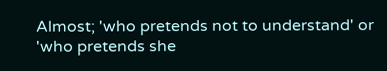Almost; 'who pretends not to understand' or 'who pretends she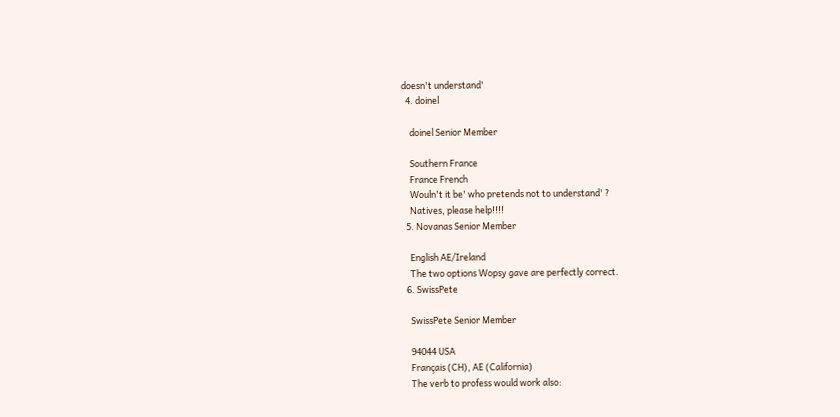doesn't understand'
  4. doinel

    doinel Senior Member

    Southern France
    France French
    Wouln't it be' who pretends not to understand' ?
    Natives, please help!!!!
  5. Novanas Senior Member

    English AE/Ireland
    The two options Wopsy gave are perfectly correct.
  6. SwissPete

    SwissPete Senior Member

    94044 USA
    Français (CH), AE (California)
    The verb to profess would work also: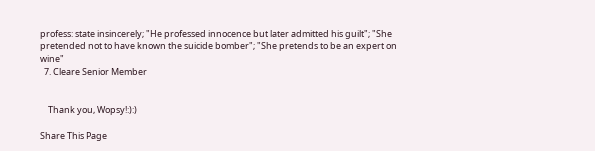profess: state insincerely; "He professed innocence but later admitted his guilt"; "She pretended not to have known the suicide bomber"; "She pretends to be an expert on wine"
  7. Cleare Senior Member


    Thank you, Wopsy!:):)

Share This Page